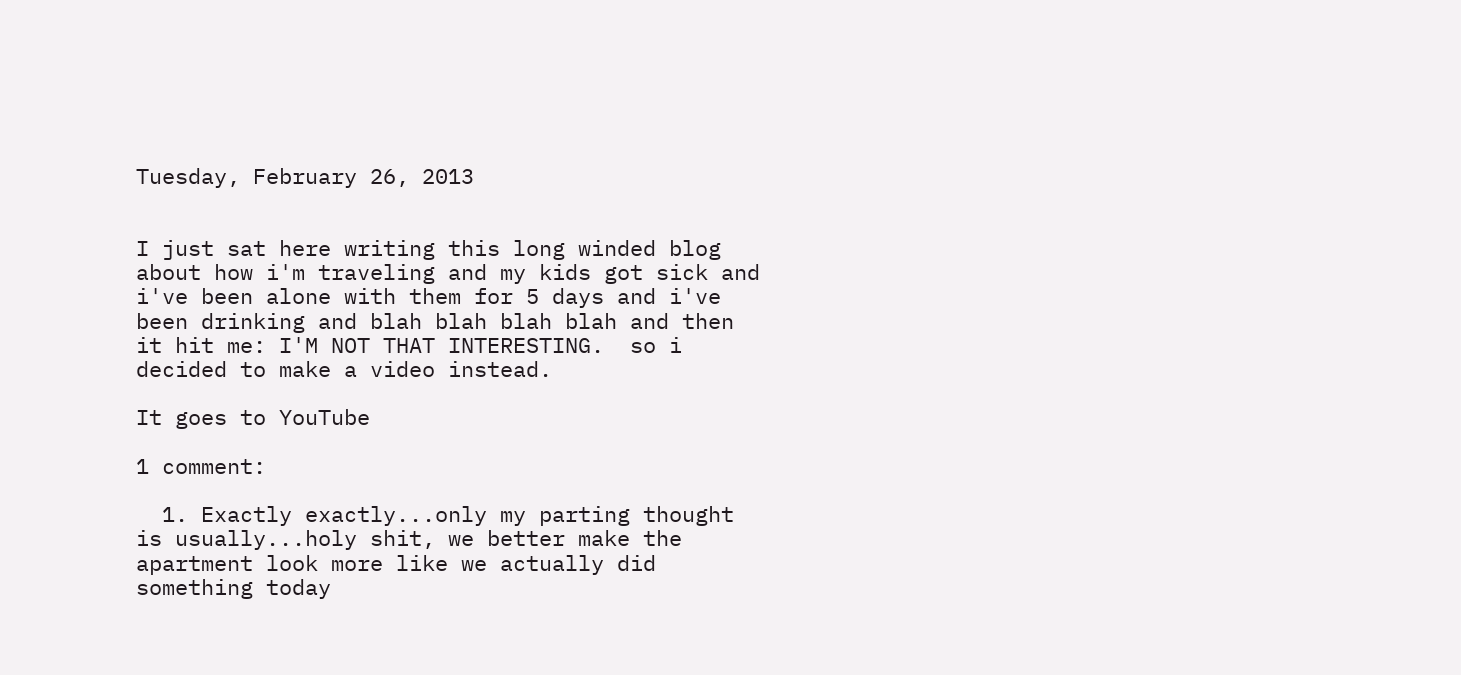Tuesday, February 26, 2013


I just sat here writing this long winded blog about how i'm traveling and my kids got sick and i've been alone with them for 5 days and i've been drinking and blah blah blah blah and then it hit me: I'M NOT THAT INTERESTING.  so i decided to make a video instead.

It goes to YouTube

1 comment:

  1. Exactly exactly...only my parting thought is usually...holy shit, we better make the apartment look more like we actually did something today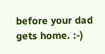before your dad gets home. :-)